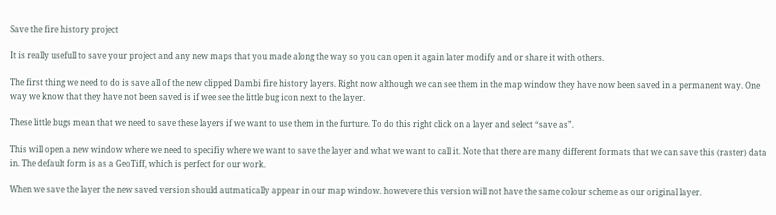Save the fire history project

It is really usefull to save your project and any new maps that you made along the way so you can open it again later modify and or share it with others.

The first thing we need to do is save all of the new clipped Dambi fire history layers. Right now although we can see them in the map window they have now been saved in a permanent way. One way we know that they have not been saved is if wee see the little bug icon next to the layer.

These little bugs mean that we need to save these layers if we want to use them in the furture. To do this right click on a layer and select “save as”.

This will open a new window where we need to specifiy where we want to save the layer and what we want to call it. Note that there are many different formats that we can save this (raster) data in. The default form is as a GeoTiff, which is perfect for our work.

When we save the layer the new saved version should autmatically appear in our map window. howevere this version will not have the same colour scheme as our original layer.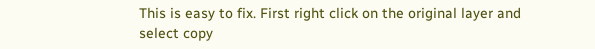This is easy to fix. First right click on the original layer and select copy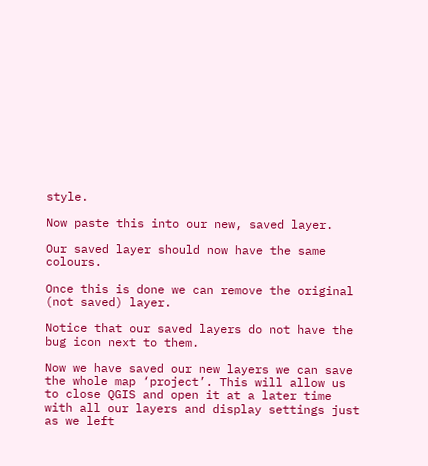style.

Now paste this into our new, saved layer.

Our saved layer should now have the same colours.

Once this is done we can remove the original (not saved) layer.

Notice that our saved layers do not have the bug icon next to them.

Now we have saved our new layers we can save the whole map ‘project’. This will allow us to close QGIS and open it at a later time with all our layers and display settings just as we left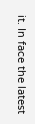it. In face the latest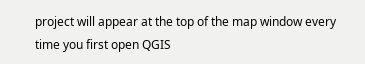project will appear at the top of the map window every time you first open QGIS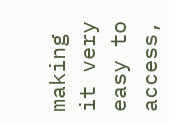making it very easy to access,